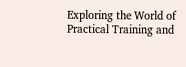Exploring the World of Practical Training and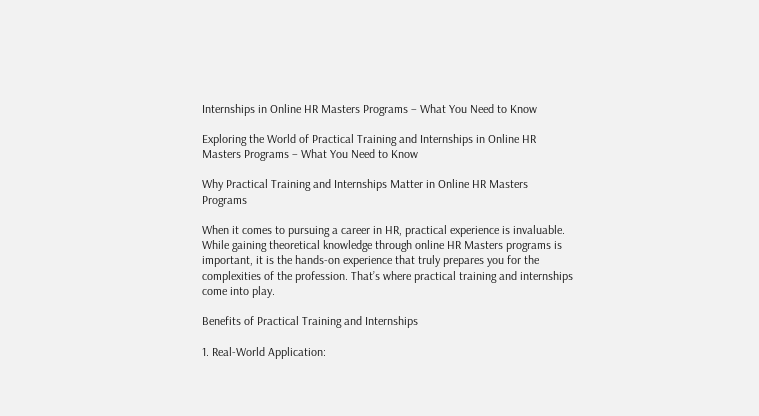Internships in Online HR Masters Programs – What You Need to Know

Exploring the World of Practical Training and Internships in Online HR Masters Programs – What You Need to Know

Why Practical Training and Internships Matter in Online HR Masters Programs

When it comes to pursuing a career in HR, practical experience is invaluable. While gaining theoretical knowledge through online HR Masters programs is important, it is the hands-on experience that truly prepares you for the complexities of the profession. That’s where practical training and internships come into play.

Benefits of Practical Training and Internships

1. Real-World Application: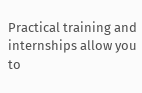Practical training and internships allow you to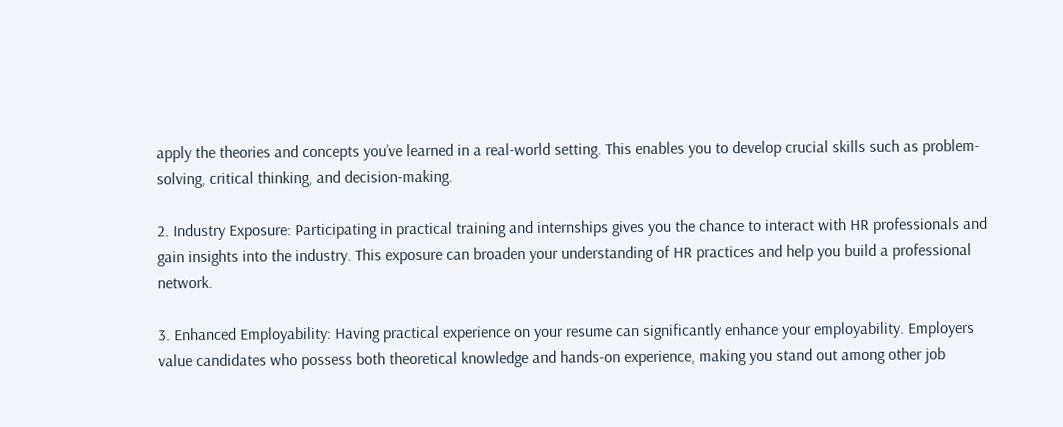apply the theories and concepts you’ve learned in a real-world setting. This enables you to develop crucial skills such as problem-solving, critical thinking, and decision-making.

2. Industry Exposure: Participating in practical training and internships gives you the chance to interact with HR professionals and gain insights into the industry. This exposure can broaden your understanding of HR practices and help you build a professional network.

3. Enhanced Employability: Having practical experience on your resume can significantly enhance your employability. Employers value candidates who possess both theoretical knowledge and hands-on experience, making you stand out among other job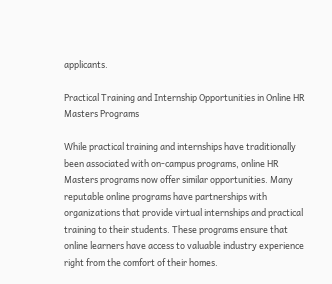applicants.

Practical Training and Internship Opportunities in Online HR Masters Programs

While practical training and internships have traditionally been associated with on-campus programs, online HR Masters programs now offer similar opportunities. Many reputable online programs have partnerships with organizations that provide virtual internships and practical training to their students. These programs ensure that online learners have access to valuable industry experience right from the comfort of their homes.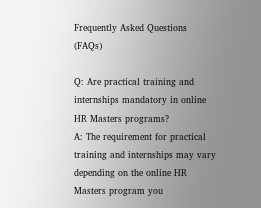Frequently Asked Questions (FAQs)

Q: Are practical training and internships mandatory in online HR Masters programs?
A: The requirement for practical training and internships may vary depending on the online HR Masters program you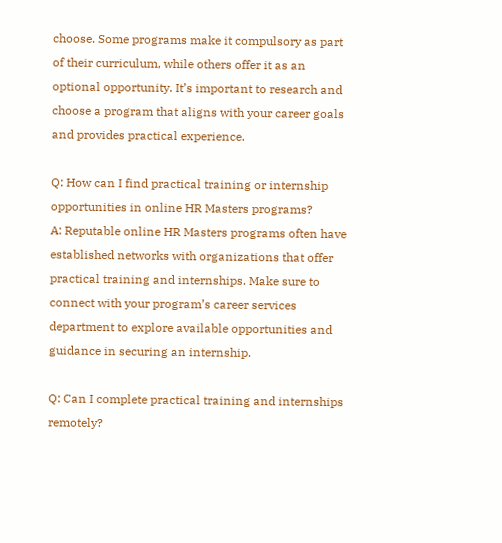choose. Some programs make it compulsory as part of their curriculum, while others offer it as an optional opportunity. It’s important to research and choose a program that aligns with your career goals and provides practical experience.

Q: How can I find practical training or internship opportunities in online HR Masters programs?
A: Reputable online HR Masters programs often have established networks with organizations that offer practical training and internships. Make sure to connect with your program’s career services department to explore available opportunities and guidance in securing an internship.

Q: Can I complete practical training and internships remotely?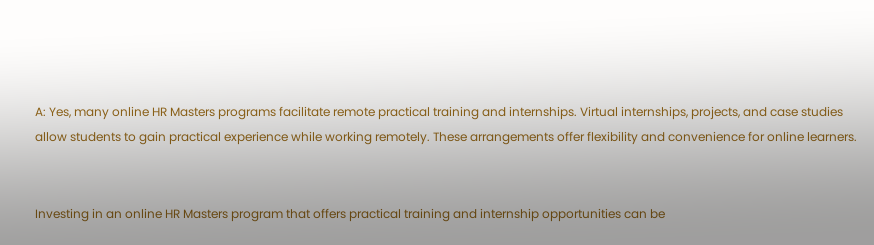A: Yes, many online HR Masters programs facilitate remote practical training and internships. Virtual internships, projects, and case studies allow students to gain practical experience while working remotely. These arrangements offer flexibility and convenience for online learners.


Investing in an online HR Masters program that offers practical training and internship opportunities can be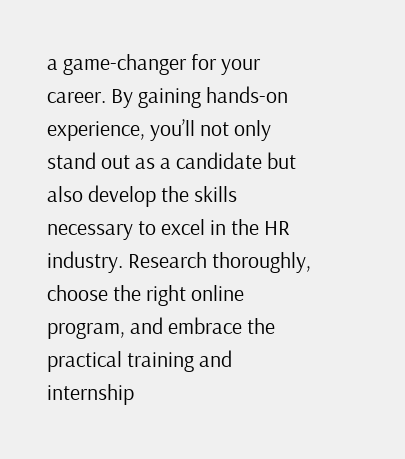a game-changer for your career. By gaining hands-on experience, you’ll not only stand out as a candidate but also develop the skills necessary to excel in the HR industry. Research thoroughly, choose the right online program, and embrace the practical training and internship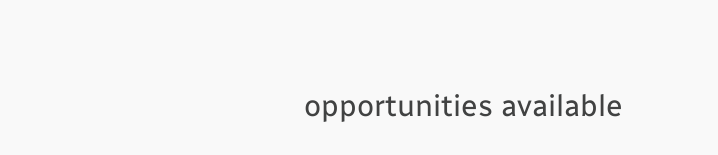opportunities available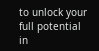to unlock your full potential in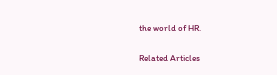the world of HR.

Related Articles